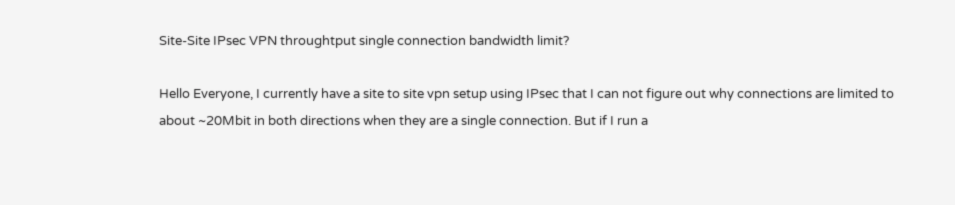Site-Site IPsec VPN throughtput single connection bandwidth limit?

Hello Everyone, I currently have a site to site vpn setup using IPsec that I can not figure out why connections are limited to about ~20Mbit in both directions when they are a single connection. But if I run a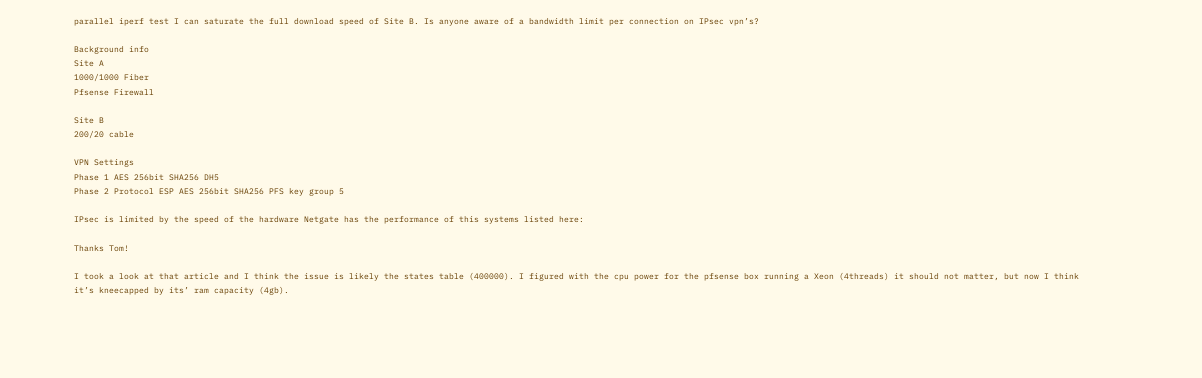parallel iperf test I can saturate the full download speed of Site B. Is anyone aware of a bandwidth limit per connection on IPsec vpn’s?

Background info
Site A
1000/1000 Fiber
Pfsense Firewall

Site B
200/20 cable

VPN Settings
Phase 1 AES 256bit SHA256 DH5
Phase 2 Protocol ESP AES 256bit SHA256 PFS key group 5

IPsec is limited by the speed of the hardware Netgate has the performance of this systems listed here:

Thanks Tom!

I took a look at that article and I think the issue is likely the states table (400000). I figured with the cpu power for the pfsense box running a Xeon (4threads) it should not matter, but now I think it’s kneecapped by its’ ram capacity (4gb).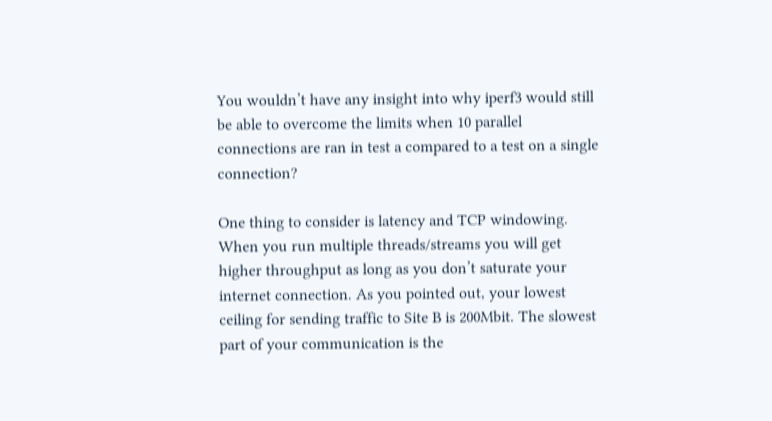You wouldn’t have any insight into why iperf3 would still be able to overcome the limits when 10 parallel connections are ran in test a compared to a test on a single connection?

One thing to consider is latency and TCP windowing. When you run multiple threads/streams you will get higher throughput as long as you don’t saturate your internet connection. As you pointed out, your lowest ceiling for sending traffic to Site B is 200Mbit. The slowest part of your communication is the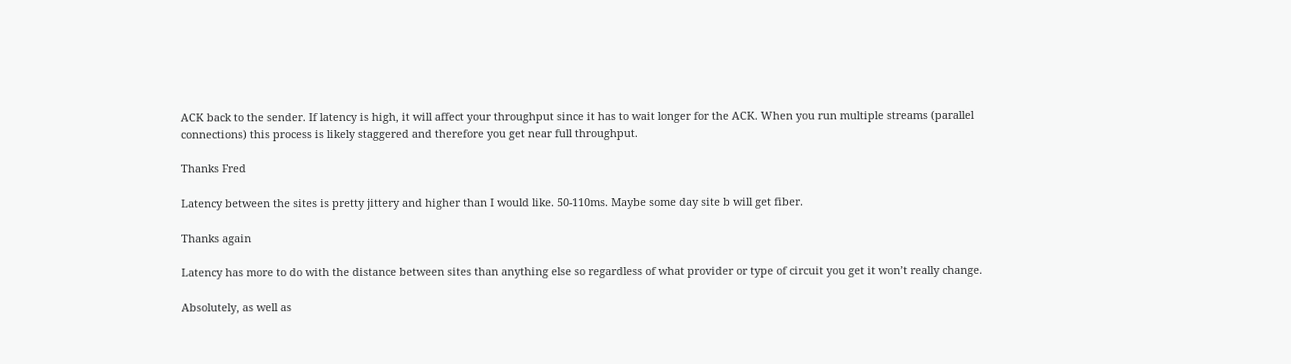ACK back to the sender. If latency is high, it will affect your throughput since it has to wait longer for the ACK. When you run multiple streams (parallel connections) this process is likely staggered and therefore you get near full throughput.

Thanks Fred

Latency between the sites is pretty jittery and higher than I would like. 50-110ms. Maybe some day site b will get fiber.

Thanks again

Latency has more to do with the distance between sites than anything else so regardless of what provider or type of circuit you get it won’t really change.

Absolutely, as well as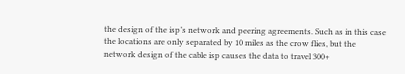the design of the isp’s network and peering agreements. Such as in this case the locations are only separated by 10 miles as the crow flies, but the network design of the cable isp causes the data to travel 300+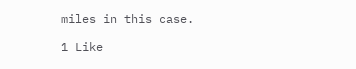miles in this case.

1 Like